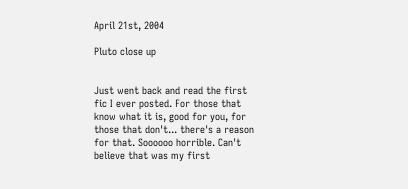April 21st, 2004

Pluto close up


Just went back and read the first fic I ever posted. For those that know what it is, good for you, for those that don't... there's a reason for that. Soooooo horrible. Can't believe that was my first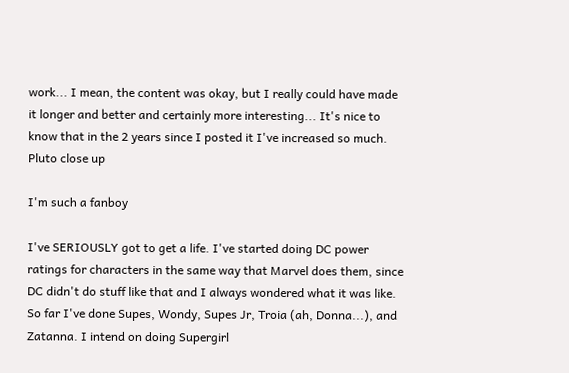work... I mean, the content was okay, but I really could have made it longer and better and certainly more interesting... It's nice to know that in the 2 years since I posted it I've increased so much.
Pluto close up

I'm such a fanboy

I've SERIOUSLY got to get a life. I've started doing DC power ratings for characters in the same way that Marvel does them, since DC didn't do stuff like that and I always wondered what it was like. So far I've done Supes, Wondy, Supes Jr, Troia (ah, Donna...), and Zatanna. I intend on doing Supergirl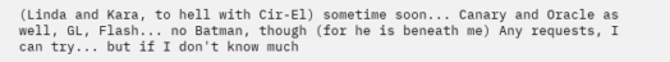(Linda and Kara, to hell with Cir-El) sometime soon... Canary and Oracle as well, GL, Flash... no Batman, though (for he is beneath me) Any requests, I can try... but if I don't know much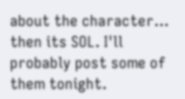about the character... then its SOL. I'll probably post some of them tonight.